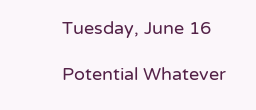Tuesday, June 16

Potential Whatever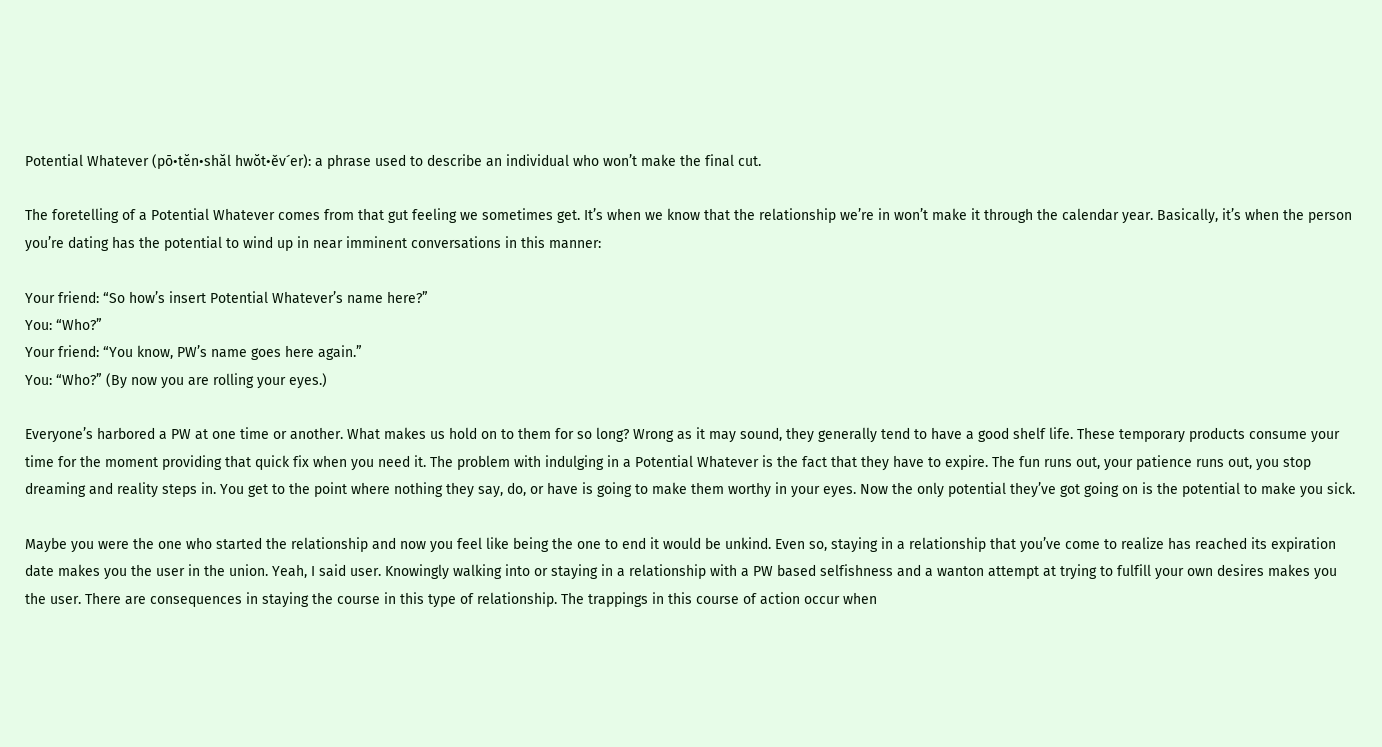Potential Whatever (pō•tĕn•shăl hwŏt•ěv´er): a phrase used to describe an individual who won’t make the final cut.

The foretelling of a Potential Whatever comes from that gut feeling we sometimes get. It’s when we know that the relationship we’re in won’t make it through the calendar year. Basically, it’s when the person you’re dating has the potential to wind up in near imminent conversations in this manner:

Your friend: “So how’s insert Potential Whatever’s name here?”
You: “Who?”
Your friend: “You know, PW’s name goes here again.”
You: “Who?” (By now you are rolling your eyes.)

Everyone’s harbored a PW at one time or another. What makes us hold on to them for so long? Wrong as it may sound, they generally tend to have a good shelf life. These temporary products consume your time for the moment providing that quick fix when you need it. The problem with indulging in a Potential Whatever is the fact that they have to expire. The fun runs out, your patience runs out, you stop dreaming and reality steps in. You get to the point where nothing they say, do, or have is going to make them worthy in your eyes. Now the only potential they’ve got going on is the potential to make you sick.

Maybe you were the one who started the relationship and now you feel like being the one to end it would be unkind. Even so, staying in a relationship that you’ve come to realize has reached its expiration date makes you the user in the union. Yeah, I said user. Knowingly walking into or staying in a relationship with a PW based selfishness and a wanton attempt at trying to fulfill your own desires makes you the user. There are consequences in staying the course in this type of relationship. The trappings in this course of action occur when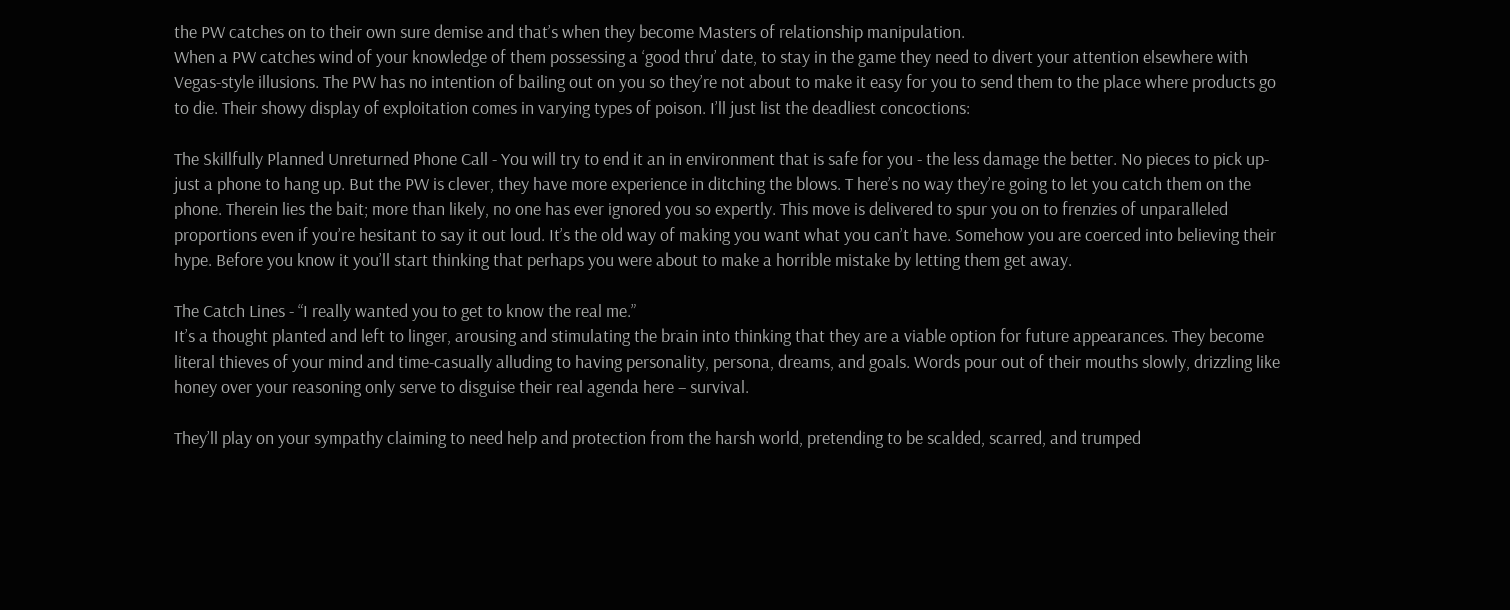the PW catches on to their own sure demise and that’s when they become Masters of relationship manipulation.
When a PW catches wind of your knowledge of them possessing a ‘good thru’ date, to stay in the game they need to divert your attention elsewhere with Vegas-style illusions. The PW has no intention of bailing out on you so they’re not about to make it easy for you to send them to the place where products go to die. Their showy display of exploitation comes in varying types of poison. I’ll just list the deadliest concoctions:

The Skillfully Planned Unreturned Phone Call - You will try to end it an in environment that is safe for you - the less damage the better. No pieces to pick up-just a phone to hang up. But the PW is clever, they have more experience in ditching the blows. T here’s no way they’re going to let you catch them on the phone. Therein lies the bait; more than likely, no one has ever ignored you so expertly. This move is delivered to spur you on to frenzies of unparalleled proportions even if you’re hesitant to say it out loud. It’s the old way of making you want what you can’t have. Somehow you are coerced into believing their hype. Before you know it you’ll start thinking that perhaps you were about to make a horrible mistake by letting them get away.

The Catch Lines - “I really wanted you to get to know the real me.”
It’s a thought planted and left to linger, arousing and stimulating the brain into thinking that they are a viable option for future appearances. They become literal thieves of your mind and time-casually alluding to having personality, persona, dreams, and goals. Words pour out of their mouths slowly, drizzling like honey over your reasoning only serve to disguise their real agenda here – survival.

They’ll play on your sympathy claiming to need help and protection from the harsh world, pretending to be scalded, scarred, and trumped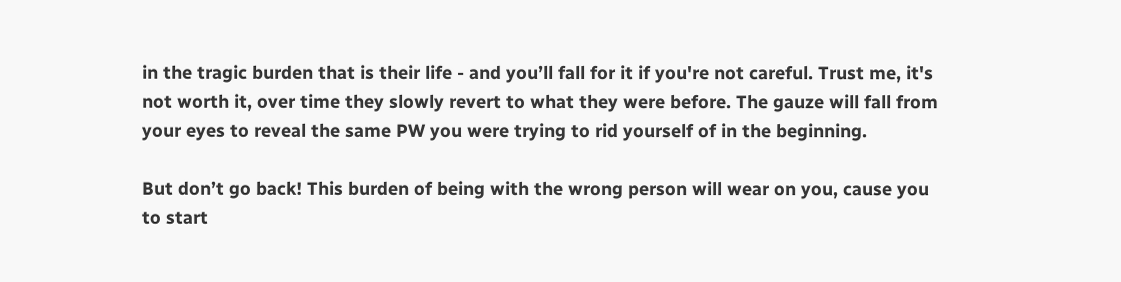in the tragic burden that is their life - and you’ll fall for it if you're not careful. Trust me, it's not worth it, over time they slowly revert to what they were before. The gauze will fall from your eyes to reveal the same PW you were trying to rid yourself of in the beginning.

But don’t go back! This burden of being with the wrong person will wear on you, cause you to start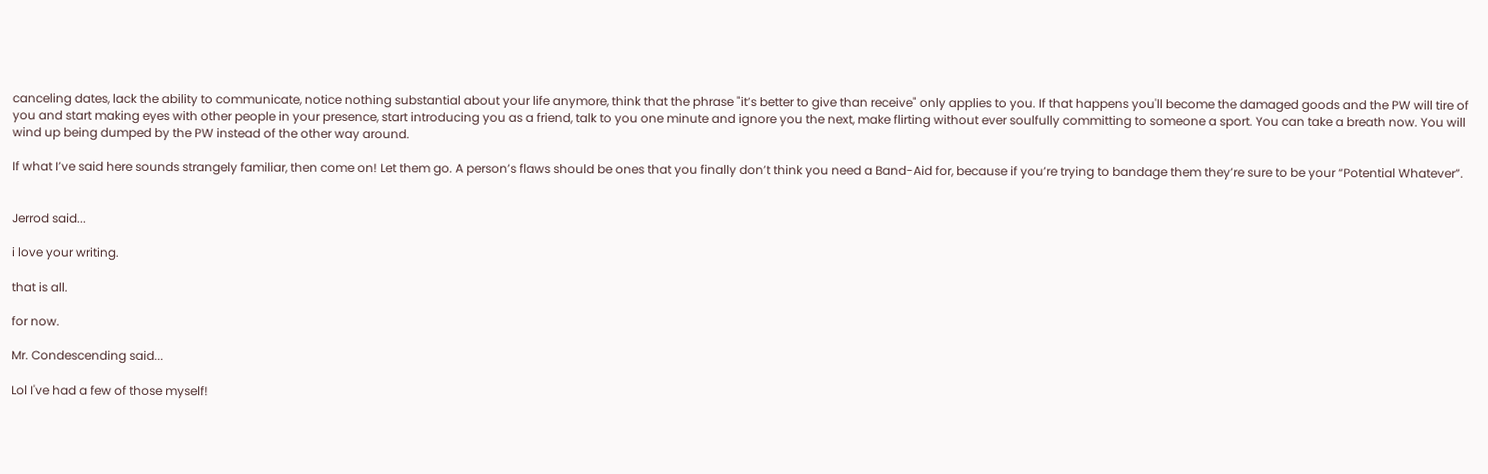canceling dates, lack the ability to communicate, notice nothing substantial about your life anymore, think that the phrase "it’s better to give than receive" only applies to you. If that happens you'll become the damaged goods and the PW will tire of you and start making eyes with other people in your presence, start introducing you as a friend, talk to you one minute and ignore you the next, make flirting without ever soulfully committing to someone a sport. You can take a breath now. You will wind up being dumped by the PW instead of the other way around.

If what I’ve said here sounds strangely familiar, then come on! Let them go. A person’s flaws should be ones that you finally don’t think you need a Band-Aid for, because if you’re trying to bandage them they’re sure to be your “Potential Whatever”.


Jerrod said...

i love your writing.

that is all.

for now.

Mr. Condescending said...

Lol I've had a few of those myself!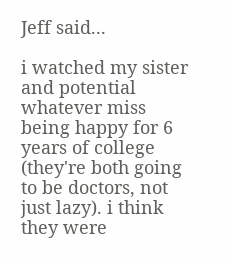Jeff said...

i watched my sister and potential whatever miss being happy for 6 years of college (they're both going to be doctors, not just lazy). i think they were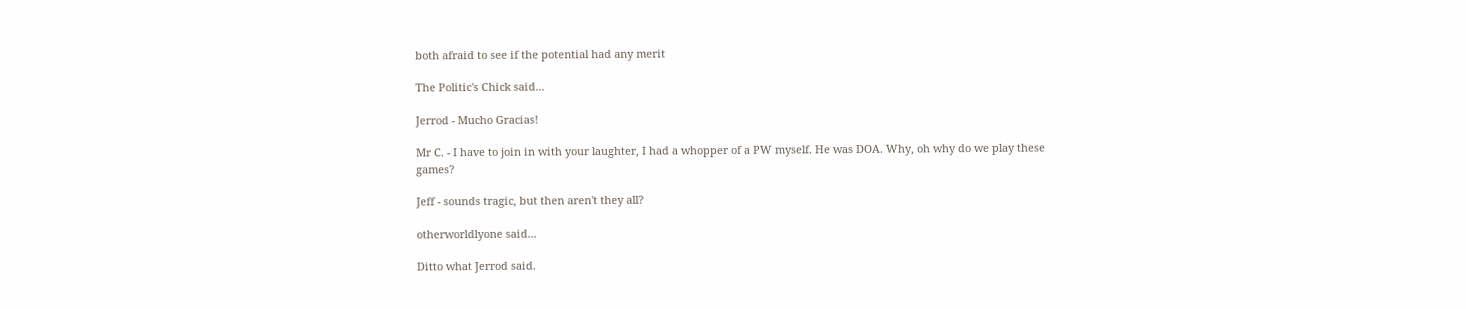both afraid to see if the potential had any merit

The Politic's Chick said...

Jerrod - Mucho Gracias!

Mr C. - I have to join in with your laughter, I had a whopper of a PW myself. He was DOA. Why, oh why do we play these games?

Jeff - sounds tragic, but then aren't they all?

otherworldlyone said...

Ditto what Jerrod said.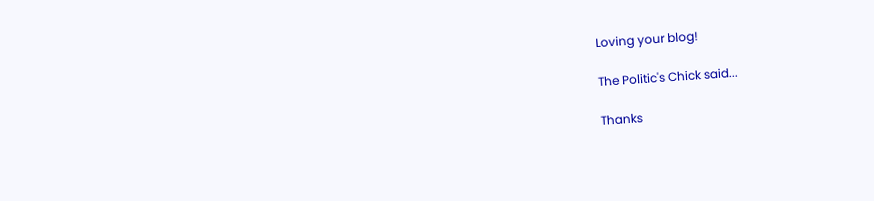Loving your blog!

The Politic's Chick said...

Thanks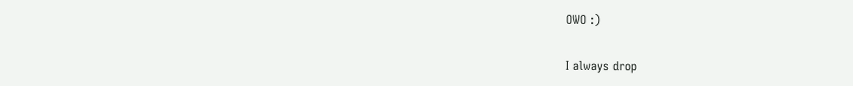OWO :)

I always drop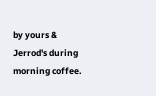by yours & Jerrod's during morning coffee.